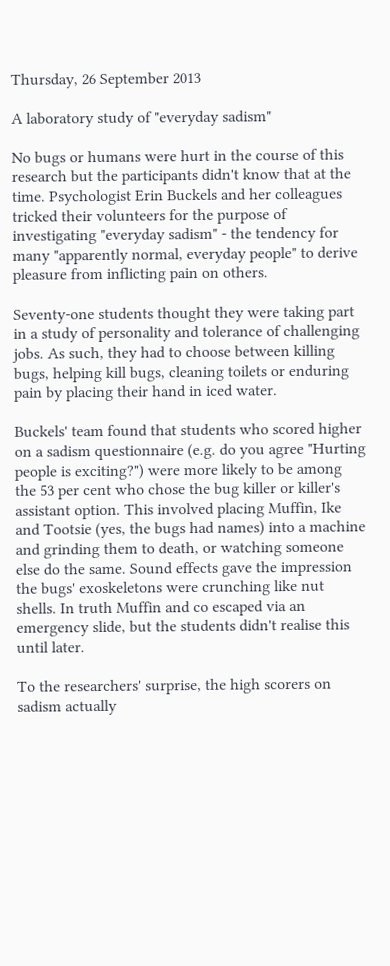Thursday, 26 September 2013

A laboratory study of "everyday sadism"

No bugs or humans were hurt in the course of this research but the participants didn't know that at the time. Psychologist Erin Buckels and her colleagues tricked their volunteers for the purpose of investigating "everyday sadism" - the tendency for many "apparently normal, everyday people" to derive pleasure from inflicting pain on others.

Seventy-one students thought they were taking part in a study of personality and tolerance of challenging jobs. As such, they had to choose between killing bugs, helping kill bugs, cleaning toilets or enduring pain by placing their hand in iced water.

Buckels' team found that students who scored higher on a sadism questionnaire (e.g. do you agree "Hurting people is exciting?") were more likely to be among the 53 per cent who chose the bug killer or killer's assistant option. This involved placing Muffin, Ike and Tootsie (yes, the bugs had names) into a machine and grinding them to death, or watching someone else do the same. Sound effects gave the impression the bugs' exoskeletons were crunching like nut shells. In truth Muffin and co escaped via an emergency slide, but the students didn't realise this until later.

To the researchers' surprise, the high scorers on sadism actually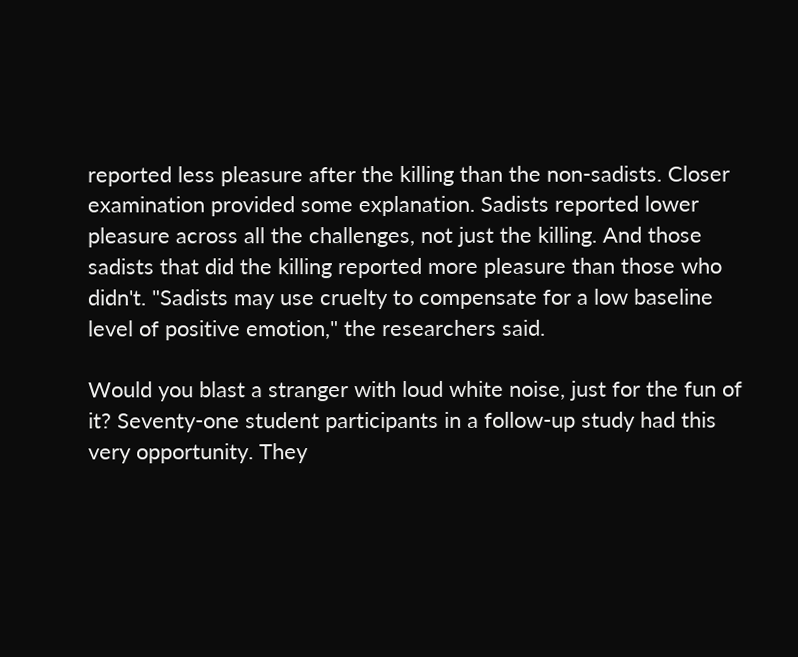reported less pleasure after the killing than the non-sadists. Closer examination provided some explanation. Sadists reported lower pleasure across all the challenges, not just the killing. And those sadists that did the killing reported more pleasure than those who didn't. "Sadists may use cruelty to compensate for a low baseline level of positive emotion," the researchers said.

Would you blast a stranger with loud white noise, just for the fun of it? Seventy-one student participants in a follow-up study had this very opportunity. They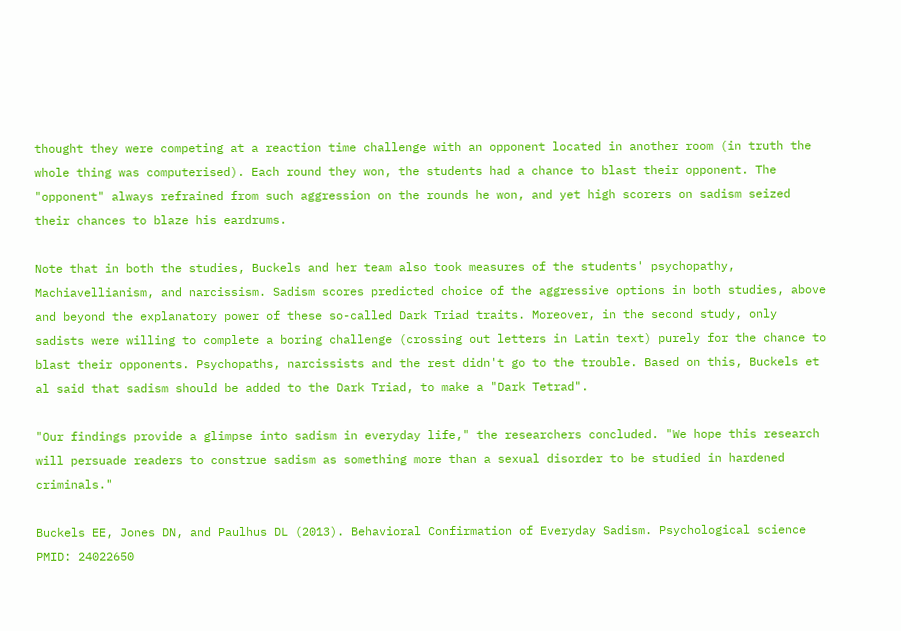thought they were competing at a reaction time challenge with an opponent located in another room (in truth the whole thing was computerised). Each round they won, the students had a chance to blast their opponent. The "opponent" always refrained from such aggression on the rounds he won, and yet high scorers on sadism seized their chances to blaze his eardrums.

Note that in both the studies, Buckels and her team also took measures of the students' psychopathy, Machiavellianism, and narcissism. Sadism scores predicted choice of the aggressive options in both studies, above and beyond the explanatory power of these so-called Dark Triad traits. Moreover, in the second study, only sadists were willing to complete a boring challenge (crossing out letters in Latin text) purely for the chance to blast their opponents. Psychopaths, narcissists and the rest didn't go to the trouble. Based on this, Buckels et al said that sadism should be added to the Dark Triad, to make a "Dark Tetrad".

"Our findings provide a glimpse into sadism in everyday life," the researchers concluded. "We hope this research will persuade readers to construe sadism as something more than a sexual disorder to be studied in hardened criminals."

Buckels EE, Jones DN, and Paulhus DL (2013). Behavioral Confirmation of Everyday Sadism. Psychological science PMID: 24022650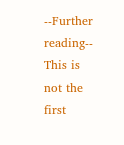--Further reading--
This is not the first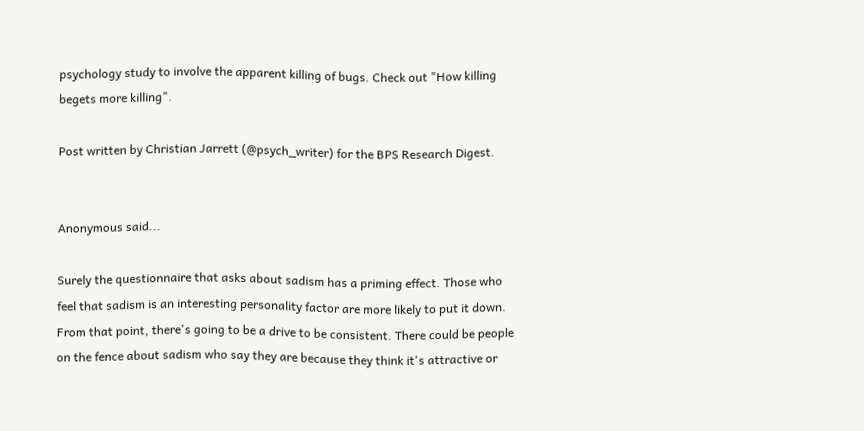psychology study to involve the apparent killing of bugs. Check out "How killing begets more killing".

Post written by Christian Jarrett (@psych_writer) for the BPS Research Digest.


Anonymous said...

Surely the questionnaire that asks about sadism has a priming effect. Those who feel that sadism is an interesting personality factor are more likely to put it down. From that point, there's going to be a drive to be consistent. There could be people on the fence about sadism who say they are because they think it's attractive or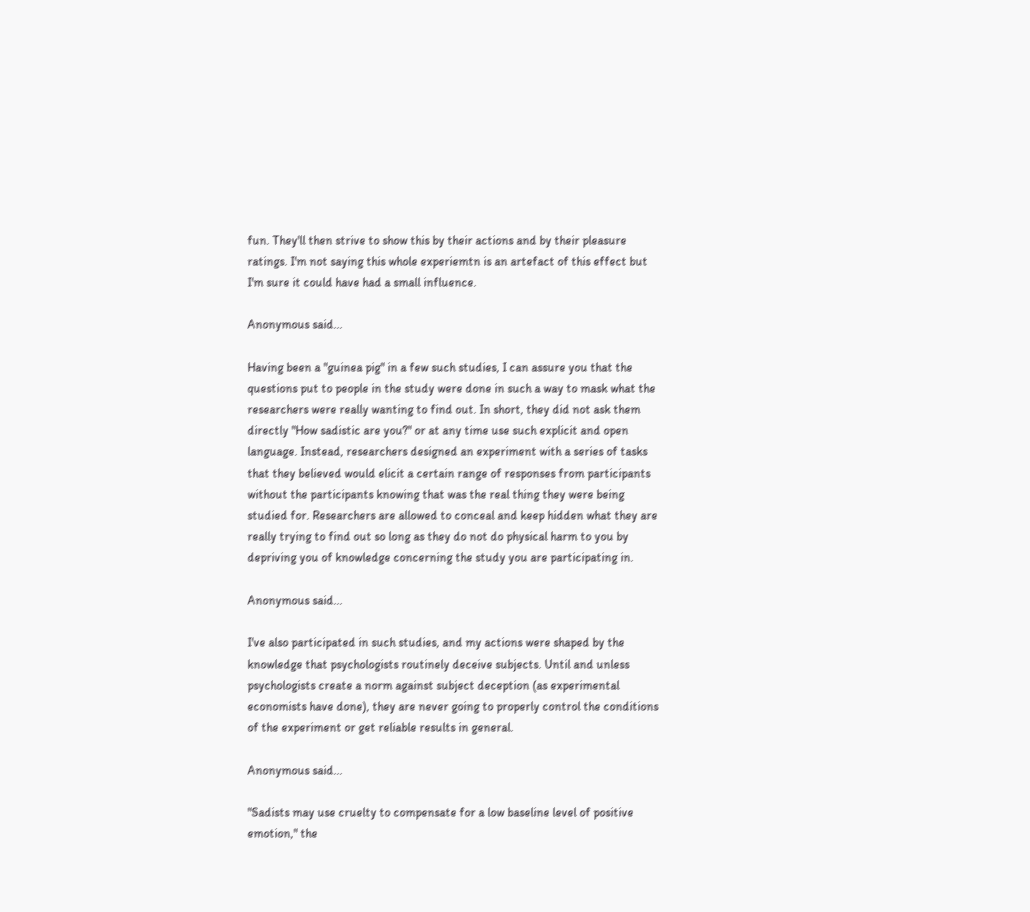fun. They'll then strive to show this by their actions and by their pleasure ratings. I'm not saying this whole experiemtn is an artefact of this effect but I'm sure it could have had a small influence.

Anonymous said...

Having been a "guinea pig" in a few such studies, I can assure you that the questions put to people in the study were done in such a way to mask what the researchers were really wanting to find out. In short, they did not ask them directly "How sadistic are you?" or at any time use such explicit and open language. Instead, researchers designed an experiment with a series of tasks that they believed would elicit a certain range of responses from participants without the participants knowing that was the real thing they were being studied for. Researchers are allowed to conceal and keep hidden what they are really trying to find out so long as they do not do physical harm to you by depriving you of knowledge concerning the study you are participating in.

Anonymous said...

I've also participated in such studies, and my actions were shaped by the knowledge that psychologists routinely deceive subjects. Until and unless psychologists create a norm against subject deception (as experimental economists have done), they are never going to properly control the conditions of the experiment or get reliable results in general.

Anonymous said...

"Sadists may use cruelty to compensate for a low baseline level of positive emotion," the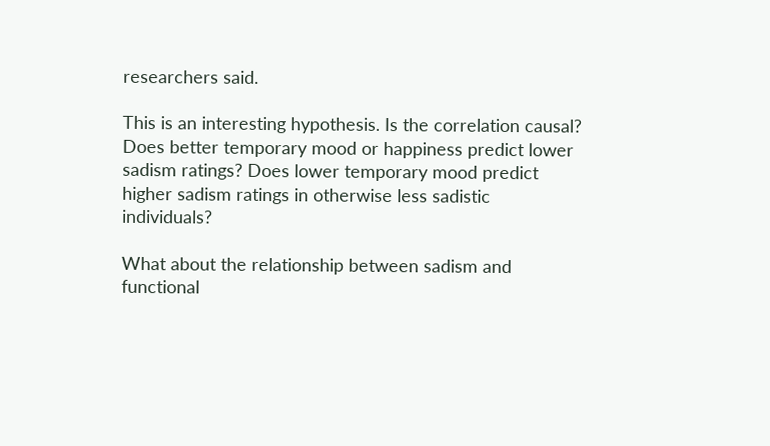researchers said.

This is an interesting hypothesis. Is the correlation causal? Does better temporary mood or happiness predict lower sadism ratings? Does lower temporary mood predict higher sadism ratings in otherwise less sadistic individuals?

What about the relationship between sadism and functional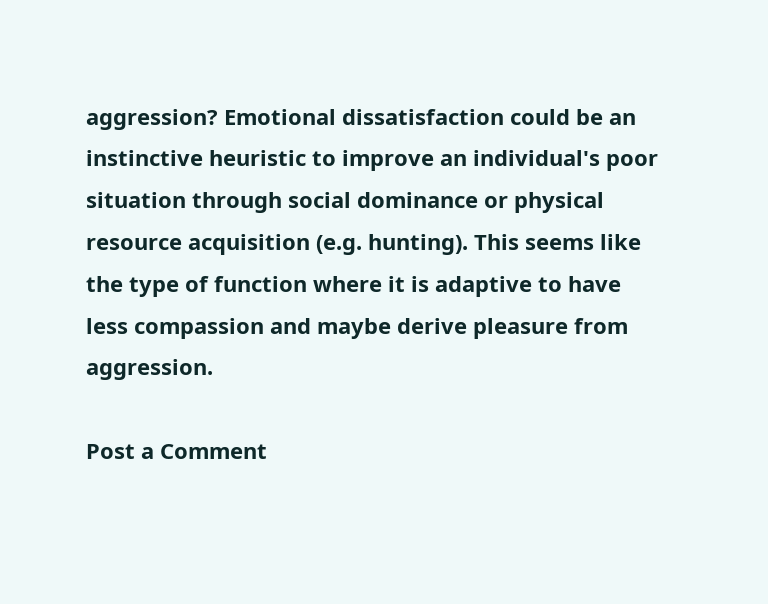aggression? Emotional dissatisfaction could be an instinctive heuristic to improve an individual's poor situation through social dominance or physical resource acquisition (e.g. hunting). This seems like the type of function where it is adaptive to have less compassion and maybe derive pleasure from aggression.

Post a Comment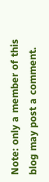Note: only a member of this blog may post a comment.